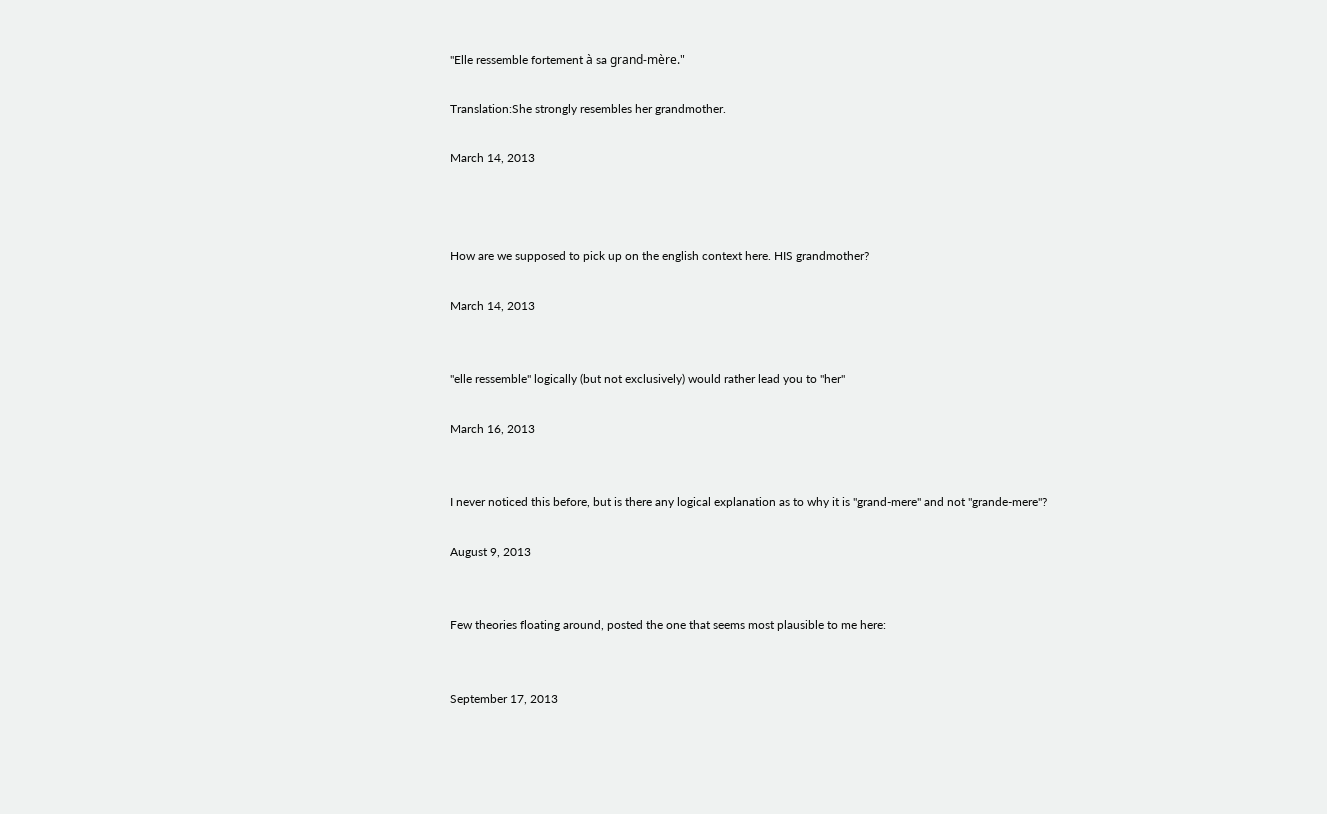"Elle ressemble fortement à sa grand-mère."

Translation:She strongly resembles her grandmother.

March 14, 2013



How are we supposed to pick up on the english context here. HIS grandmother?

March 14, 2013


"elle ressemble" logically (but not exclusively) would rather lead you to "her"

March 16, 2013


I never noticed this before, but is there any logical explanation as to why it is "grand-mere" and not "grande-mere"?

August 9, 2013


Few theories floating around, posted the one that seems most plausible to me here:


September 17, 2013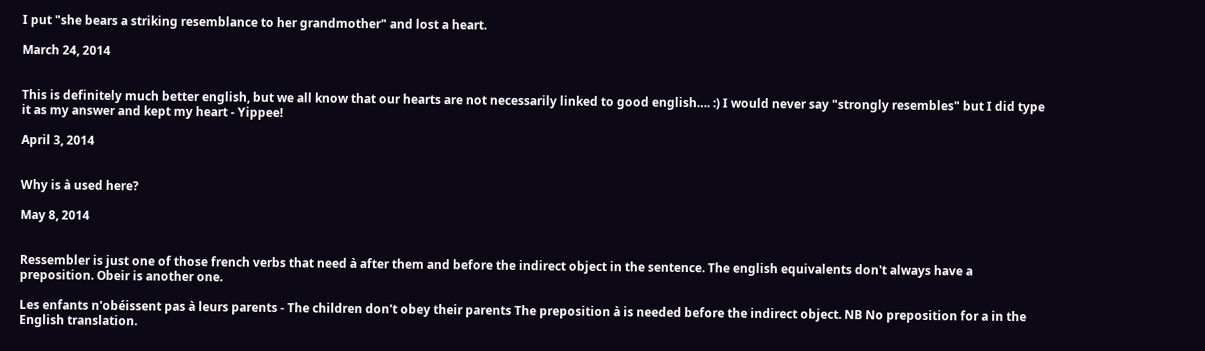I put "she bears a striking resemblance to her grandmother" and lost a heart.

March 24, 2014


This is definitely much better english, but we all know that our hearts are not necessarily linked to good english…. :) I would never say "strongly resembles" but I did type it as my answer and kept my heart - Yippee!

April 3, 2014


Why is à used here?

May 8, 2014


Ressembler is just one of those french verbs that need à after them and before the indirect object in the sentence. The english equivalents don't always have a preposition. Obeir is another one.

Les enfants n'obéissent pas à leurs parents - The children don't obey their parents The preposition à is needed before the indirect object. NB No preposition for a in the English translation.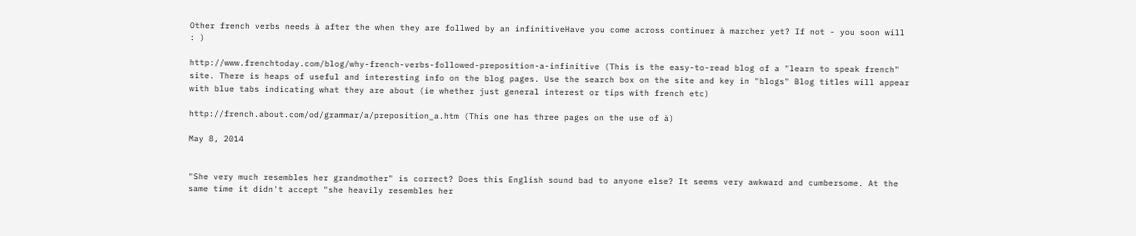Other french verbs needs à after the when they are follwed by an infinitiveHave you come across continuer à marcher yet? If not - you soon will : )

http://www.frenchtoday.com/blog/why-french-verbs-followed-preposition-a-infinitive (This is the easy-to-read blog of a "learn to speak french" site. There is heaps of useful and interesting info on the blog pages. Use the search box on the site and key in "blogs" Blog titles will appear with blue tabs indicating what they are about (ie whether just general interest or tips with french etc)

http://french.about.com/od/grammar/a/preposition_a.htm (This one has three pages on the use of à)

May 8, 2014


"She very much resembles her grandmother" is correct? Does this English sound bad to anyone else? It seems very awkward and cumbersome. At the same time it didn't accept "she heavily resembles her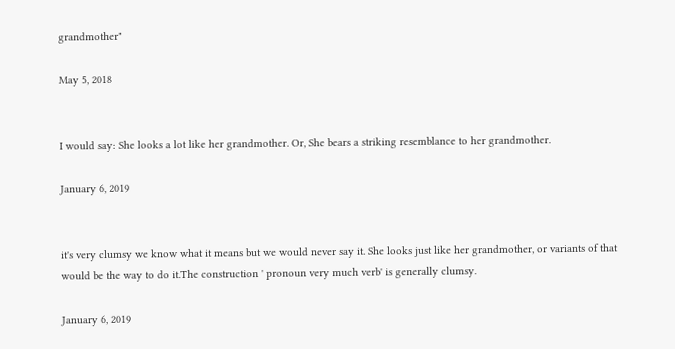grandmother"

May 5, 2018


I would say: She looks a lot like her grandmother. Or, She bears a striking resemblance to her grandmother.

January 6, 2019


it's very clumsy we know what it means but we would never say it. She looks just like her grandmother, or variants of that would be the way to do it.The construction ' pronoun very much verb' is generally clumsy.

January 6, 2019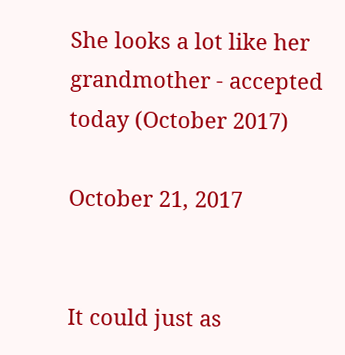She looks a lot like her grandmother - accepted today (October 2017)

October 21, 2017


It could just as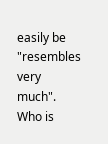easily be "resembles very much". Who is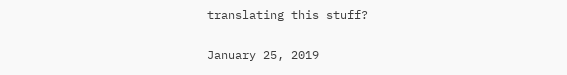translating this stuff?

January 25, 2019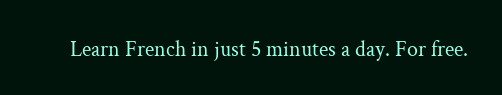Learn French in just 5 minutes a day. For free.